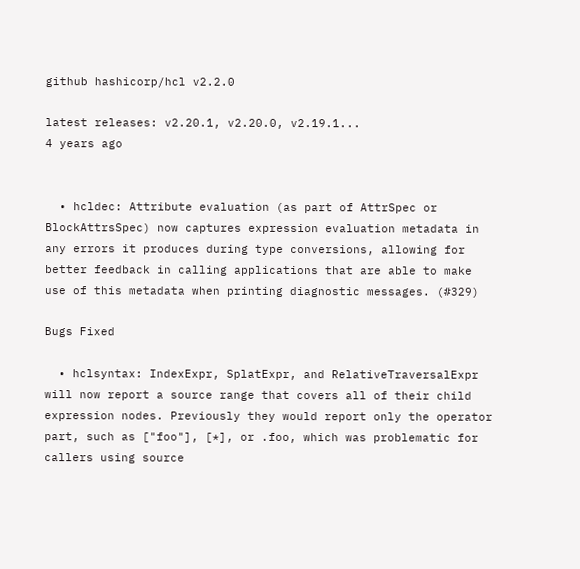github hashicorp/hcl v2.2.0

latest releases: v2.20.1, v2.20.0, v2.19.1...
4 years ago


  • hcldec: Attribute evaluation (as part of AttrSpec or BlockAttrsSpec) now captures expression evaluation metadata in any errors it produces during type conversions, allowing for better feedback in calling applications that are able to make use of this metadata when printing diagnostic messages. (#329)

Bugs Fixed

  • hclsyntax: IndexExpr, SplatExpr, and RelativeTraversalExpr will now report a source range that covers all of their child expression nodes. Previously they would report only the operator part, such as ["foo"], [*], or .foo, which was problematic for callers using source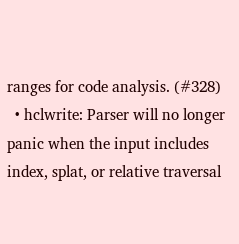ranges for code analysis. (#328)
  • hclwrite: Parser will no longer panic when the input includes index, splat, or relative traversal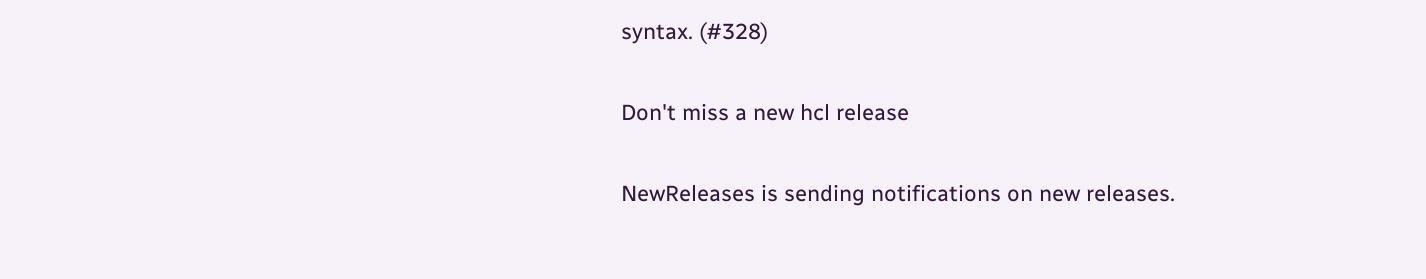syntax. (#328)

Don't miss a new hcl release

NewReleases is sending notifications on new releases.